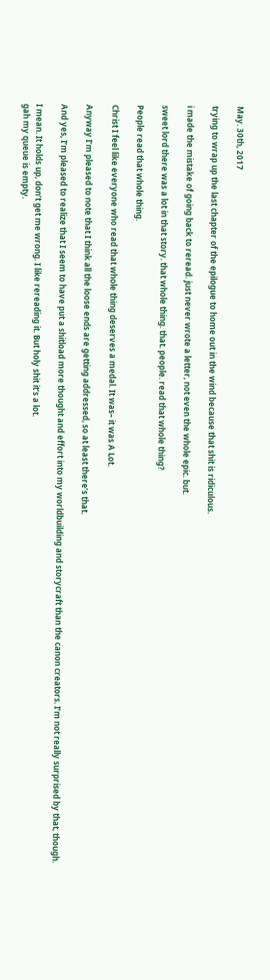May. 30th, 2017

trying to wrap up the last chapter of the epilogue to home out in the wind because that shit is ridiculous.

i made the mistake of going back to reread. just never wrote a letter, not even the whole epic. but.

sweet lord there was a lot in that story. that whole thing. that. people. read that whole thing?

People read that whole thing.

Christ I feel like everyone who read that whole thing deserves a medal. It was– it was A Lot.

Anyway I’m pleased to note that I think all the loose ends are getting addressed, so at least there’s that.

And yes, I’m pleased to realize that I seem to have put a shitload more thought and effort into my worldbuilding and storycraft than the canon creators. I’m not really surprised by that, though.

I mean. It holds up, don’t get me wrong. I like rereading it. But holy shit it’s a lot.
gah my queue is empty.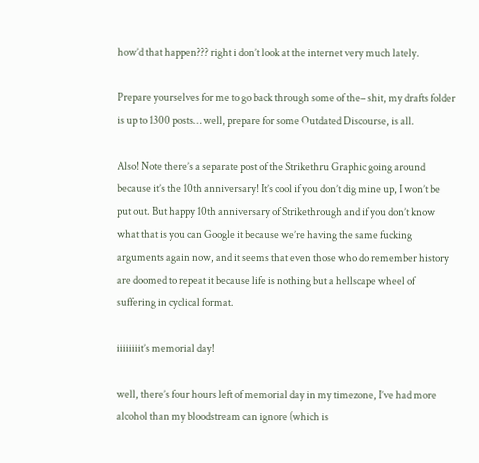how’d that happen??? right i don’t look at the internet very much lately.

Prepare yourselves for me to go back through some of the– shit, my drafts folder is up to 1300 posts… well, prepare for some Outdated Discourse, is all.

Also! Note there’s a separate post of the Strikethru Graphic going around because it’s the 10th anniversary! It’s cool if you don’t dig mine up, I won’t be put out. But happy 10th anniversary of Strikethrough and if you don’t know what that is you can Google it because we’re having the same fucking arguments again now, and it seems that even those who do remember history are doomed to repeat it because life is nothing but a hellscape wheel of suffering in cyclical format.

iiiiiiiit’s memorial day!

well, there’s four hours left of memorial day in my timezone, I’ve had more alcohol than my bloodstream can ignore (which is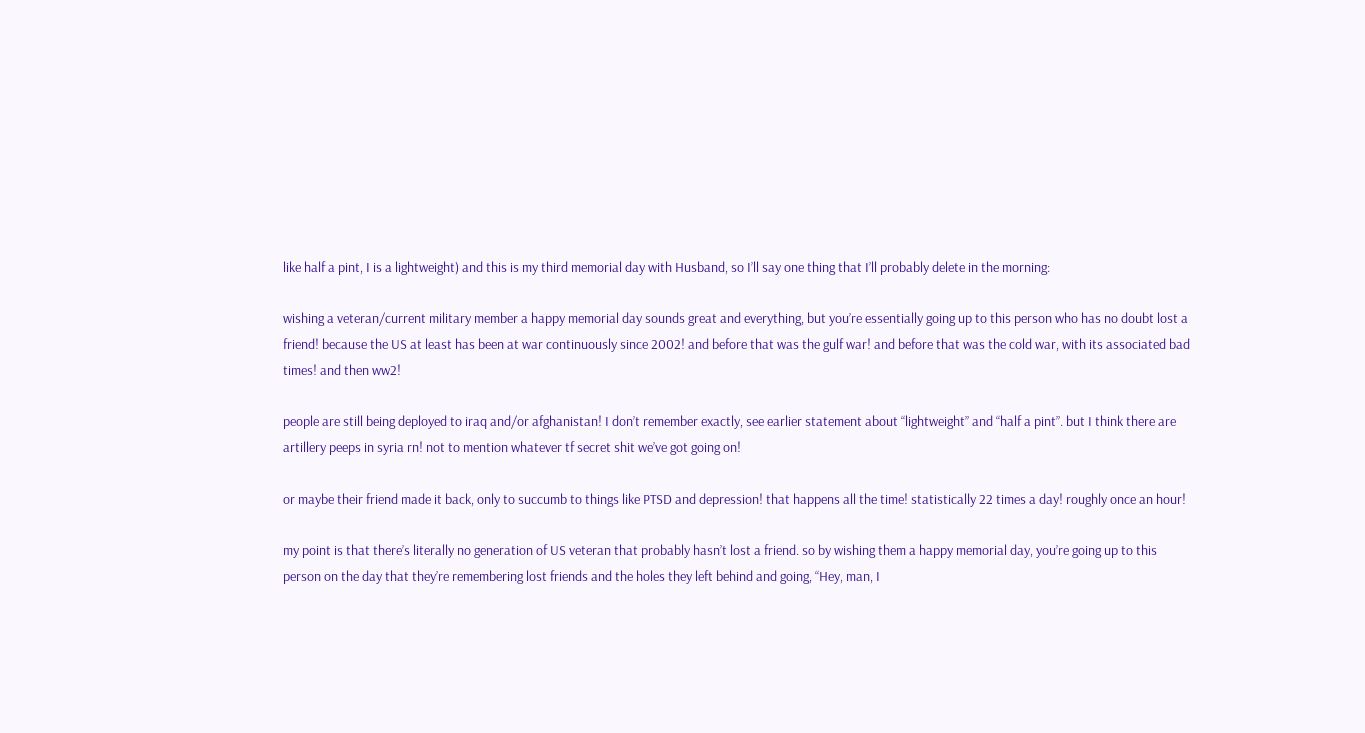like half a pint, I is a lightweight) and this is my third memorial day with Husband, so I’ll say one thing that I’ll probably delete in the morning:

wishing a veteran/current military member a happy memorial day sounds great and everything, but you’re essentially going up to this person who has no doubt lost a friend! because the US at least has been at war continuously since 2002! and before that was the gulf war! and before that was the cold war, with its associated bad times! and then ww2!

people are still being deployed to iraq and/or afghanistan! I don’t remember exactly, see earlier statement about “lightweight” and “half a pint”. but I think there are artillery peeps in syria rn! not to mention whatever tf secret shit we’ve got going on!

or maybe their friend made it back, only to succumb to things like PTSD and depression! that happens all the time! statistically 22 times a day! roughly once an hour!

my point is that there’s literally no generation of US veteran that probably hasn’t lost a friend. so by wishing them a happy memorial day, you’re going up to this person on the day that they’re remembering lost friends and the holes they left behind and going, “Hey, man, I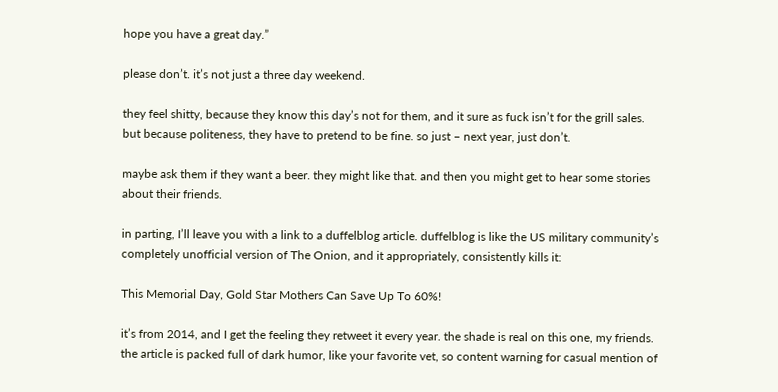hope you have a great day.”

please don’t. it’s not just a three day weekend.

they feel shitty, because they know this day’s not for them, and it sure as fuck isn’t for the grill sales. but because politeness, they have to pretend to be fine. so just – next year, just don’t.

maybe ask them if they want a beer. they might like that. and then you might get to hear some stories about their friends.

in parting, I’ll leave you with a link to a duffelblog article. duffelblog is like the US military community’s completely unofficial version of The Onion, and it appropriately, consistently kills it:

This Memorial Day, Gold Star Mothers Can Save Up To 60%!

it’s from 2014, and I get the feeling they retweet it every year. the shade is real on this one, my friends. the article is packed full of dark humor, like your favorite vet, so content warning for casual mention of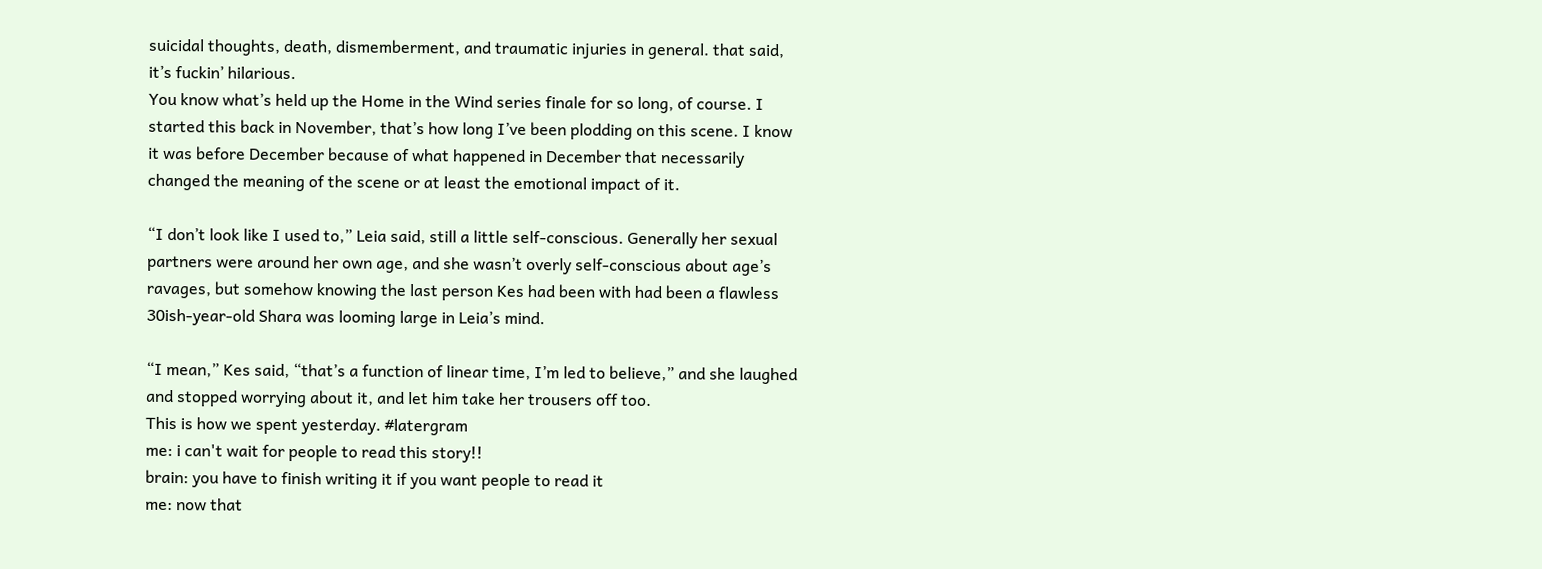suicidal thoughts, death, dismemberment, and traumatic injuries in general. that said, it’s fuckin’ hilarious.
You know what’s held up the Home in the Wind series finale for so long, of course. I started this back in November, that’s how long I’ve been plodding on this scene. I know it was before December because of what happened in December that necessarily changed the meaning of the scene or at least the emotional impact of it.

“I don’t look like I used to,” Leia said, still a little self-conscious. Generally her sexual partners were around her own age, and she wasn’t overly self-conscious about age’s ravages, but somehow knowing the last person Kes had been with had been a flawless 30ish-year-old Shara was looming large in Leia’s mind.

“I mean,” Kes said, “that’s a function of linear time, I’m led to believe,” and she laughed and stopped worrying about it, and let him take her trousers off too.
This is how we spent yesterday. #latergram
me: i can't wait for people to read this story!!
brain: you have to finish writing it if you want people to read it
me: now that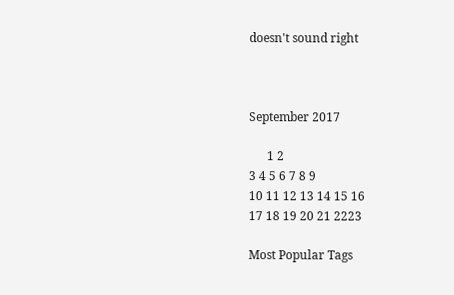doesn't sound right



September 2017

      1 2
3 4 5 6 7 8 9
10 11 12 13 14 15 16
17 18 19 20 21 2223

Most Popular Tags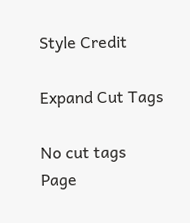Style Credit

Expand Cut Tags

No cut tags
Page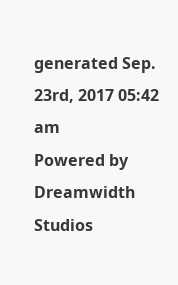generated Sep. 23rd, 2017 05:42 am
Powered by Dreamwidth Studios